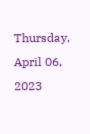Thursday, April 06, 2023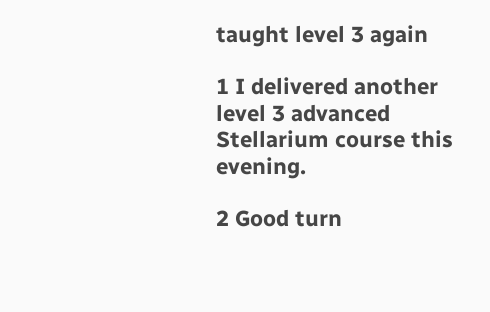taught level 3 again

1 I delivered another level 3 advanced Stellarium course this evening.

2 Good turn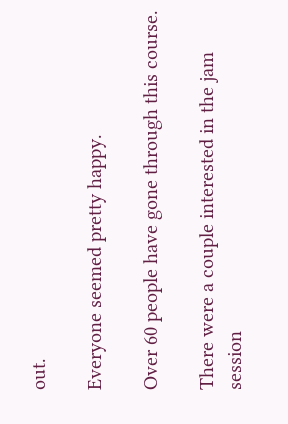out.

Everyone seemed pretty happy.

Over 60 people have gone through this course.

There were a couple interested in the jam session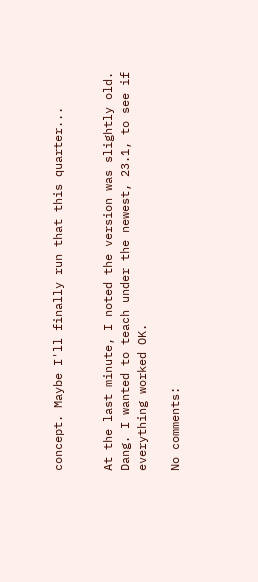concept. Maybe I'll finally run that this quarter...


At the last minute, I noted the version was slightly old. Dang. I wanted to teach under the newest, 23.1, to see if everything worked OK.

No comments: